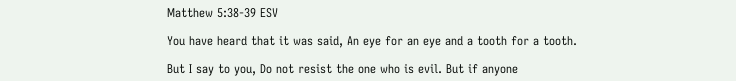Matthew 5:38-39 ESV

You have heard that it was said, An eye for an eye and a tooth for a tooth.

But I say to you, Do not resist the one who is evil. But if anyone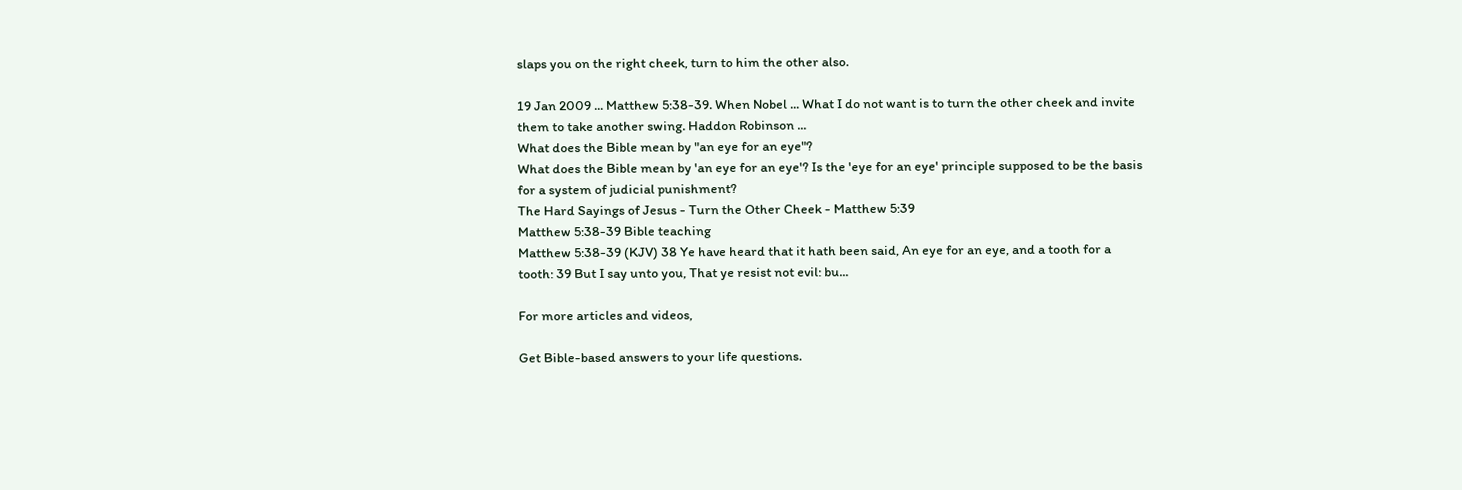slaps you on the right cheek, turn to him the other also.

19 Jan 2009 ... Matthew 5:38-39. When Nobel ... What I do not want is to turn the other cheek and invite them to take another swing. Haddon Robinson ...
What does the Bible mean by "an eye for an eye"?
What does the Bible mean by 'an eye for an eye'? Is the 'eye for an eye' principle supposed to be the basis for a system of judicial punishment?
The Hard Sayings of Jesus - Turn the Other Cheek - Matthew 5:39
Matthew 5:38-39 Bible teaching
Matthew 5:38-39 (KJV) 38 Ye have heard that it hath been said, An eye for an eye, and a tooth for a tooth: 39 But I say unto you, That ye resist not evil: bu...

For more articles and videos,

Get Bible-based answers to your life questions.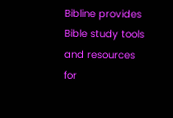Bibline provides Bible study tools and resources for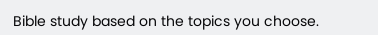Bible study based on the topics you choose.